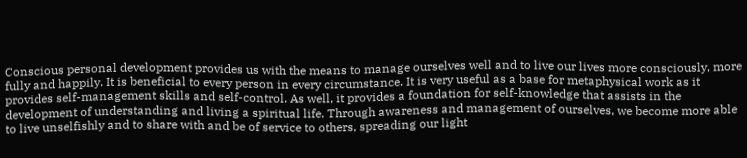Conscious personal development provides us with the means to manage ourselves well and to live our lives more consciously, more fully and happily. It is beneficial to every person in every circumstance. It is very useful as a base for metaphysical work as it provides self-management skills and self-control. As well, it provides a foundation for self-knowledge that assists in the development of understanding and living a spiritual life. Through awareness and management of ourselves, we become more able to live unselfishly and to share with and be of service to others, spreading our light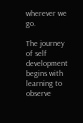wherever we go.

The journey of self development begins with learning to observe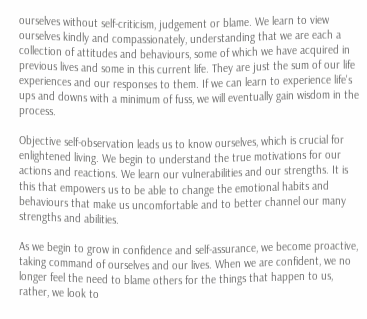ourselves without self-criticism, judgement or blame. We learn to view ourselves kindly and compassionately, understanding that we are each a collection of attitudes and behaviours, some of which we have acquired in previous lives and some in this current life. They are just the sum of our life experiences and our responses to them. If we can learn to experience life's ups and downs with a minimum of fuss, we will eventually gain wisdom in the process.

Objective self-observation leads us to know ourselves, which is crucial for enlightened living. We begin to understand the true motivations for our actions and reactions. We learn our vulnerabilities and our strengths. It is this that empowers us to be able to change the emotional habits and behaviours that make us uncomfortable and to better channel our many strengths and abilities.

As we begin to grow in confidence and self-assurance, we become proactive, taking command of ourselves and our lives. When we are confident, we no longer feel the need to blame others for the things that happen to us, rather, we look to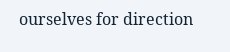ourselves for direction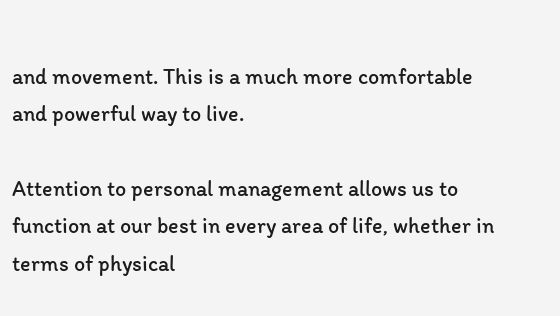and movement. This is a much more comfortable and powerful way to live.

Attention to personal management allows us to function at our best in every area of life, whether in terms of physical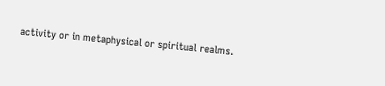activity or in metaphysical or spiritual realms.